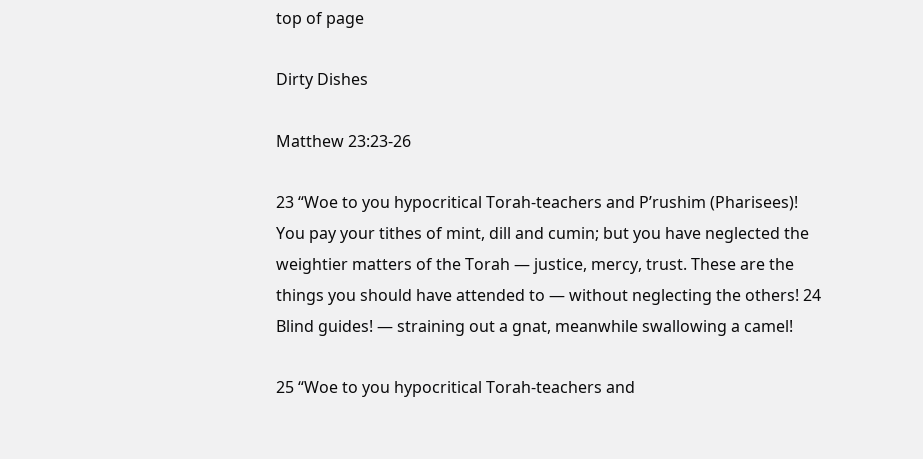top of page

Dirty Dishes

Matthew 23:23-26

23 “Woe to you hypocritical Torah-teachers and P’rushim (Pharisees)! You pay your tithes of mint, dill and cumin; but you have neglected the weightier matters of the Torah — justice, mercy, trust. These are the things you should have attended to — without neglecting the others! 24 Blind guides! — straining out a gnat, meanwhile swallowing a camel!

25 “Woe to you hypocritical Torah-teachers and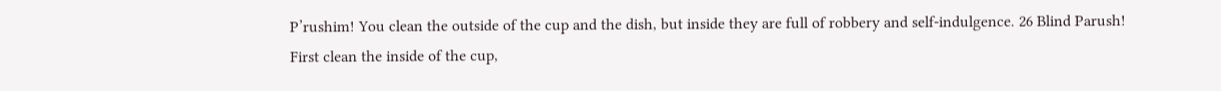P’rushim! You clean the outside of the cup and the dish, but inside they are full of robbery and self-indulgence. 26 Blind Parush! First clean the inside of the cup,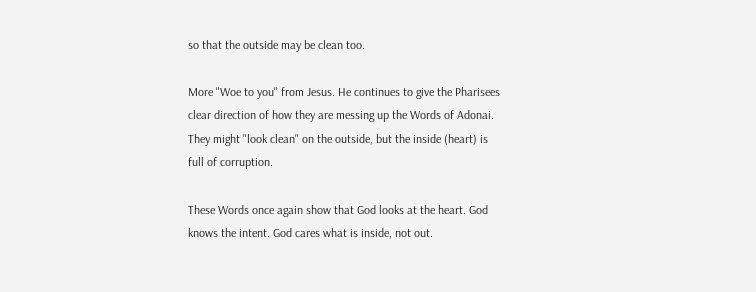so that the outside may be clean too.

More "Woe to you" from Jesus. He continues to give the Pharisees clear direction of how they are messing up the Words of Adonai. They might "look clean" on the outside, but the inside (heart) is full of corruption.

These Words once again show that God looks at the heart. God knows the intent. God cares what is inside, not out.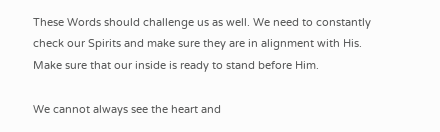These Words should challenge us as well. We need to constantly check our Spirits and make sure they are in alignment with His. Make sure that our inside is ready to stand before Him.

We cannot always see the heart and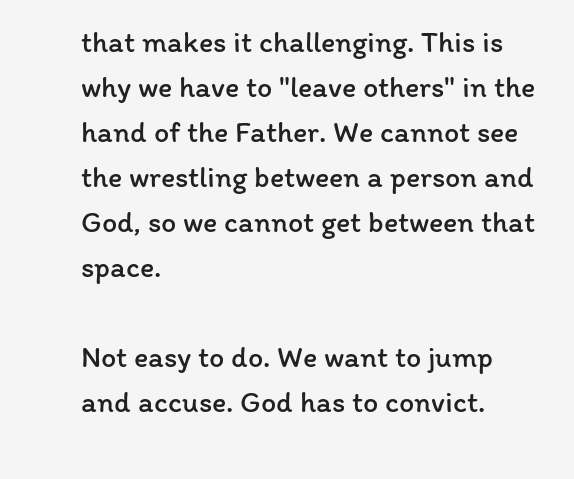that makes it challenging. This is why we have to "leave others" in the hand of the Father. We cannot see the wrestling between a person and God, so we cannot get between that space.

Not easy to do. We want to jump and accuse. God has to convict.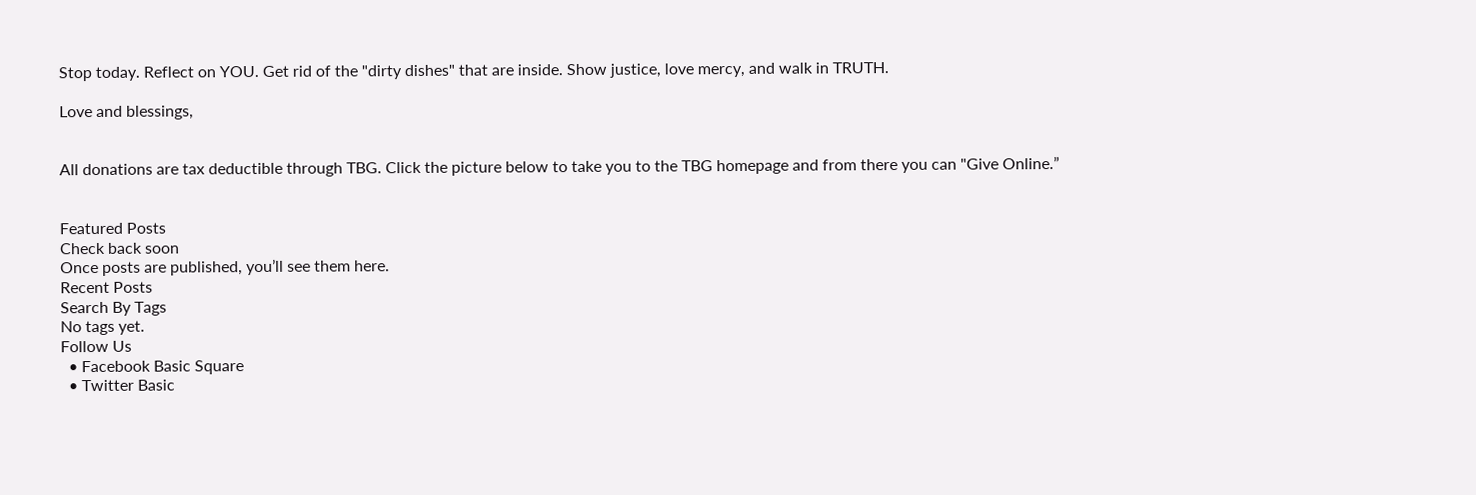Stop today. Reflect on YOU. Get rid of the "dirty dishes" that are inside. Show justice, love mercy, and walk in TRUTH.

Love and blessings,


All donations are tax deductible through TBG. Click the picture below to take you to the TBG homepage and from there you can "Give Online.”


Featured Posts
Check back soon
Once posts are published, you’ll see them here.
Recent Posts
Search By Tags
No tags yet.
Follow Us
  • Facebook Basic Square
  • Twitter Basic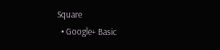Square
  • Google+ Basic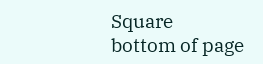Square
bottom of page